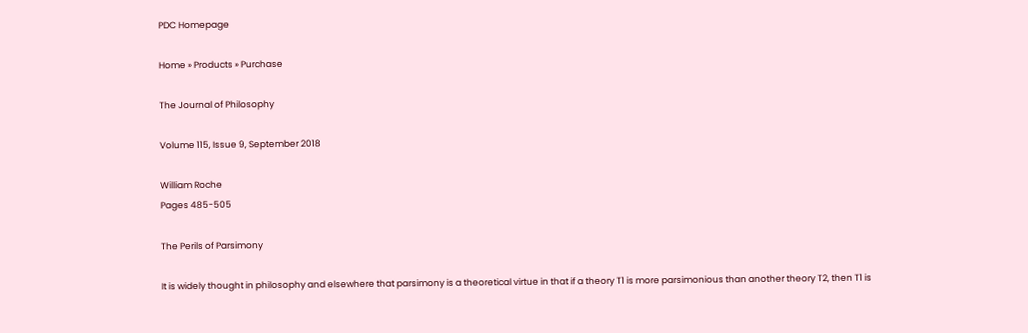PDC Homepage

Home » Products » Purchase

The Journal of Philosophy

Volume 115, Issue 9, September 2018

William Roche
Pages 485-505

The Perils of Parsimony

It is widely thought in philosophy and elsewhere that parsimony is a theoretical virtue in that if a theory T1 is more parsimonious than another theory T2, then T1 is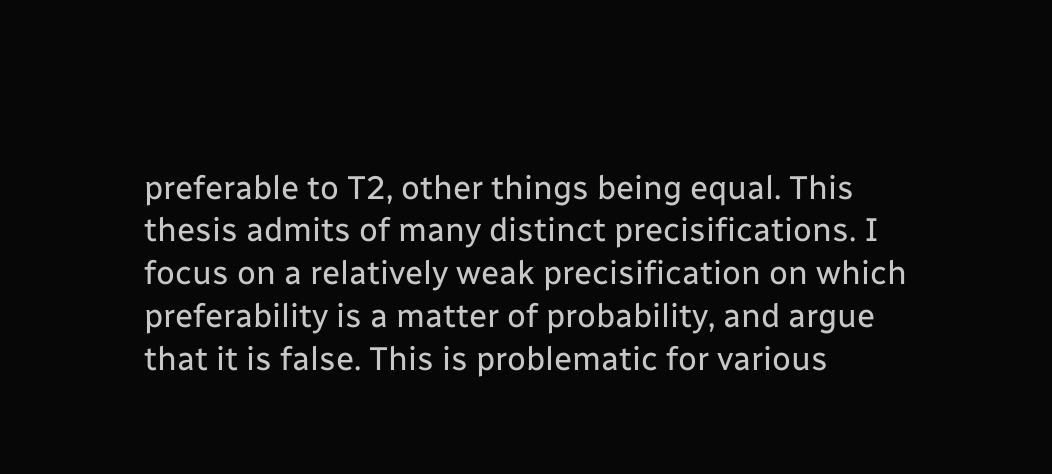preferable to T2, other things being equal. This thesis admits of many distinct precisifications. I focus on a relatively weak precisification on which preferability is a matter of probability, and argue that it is false. This is problematic for various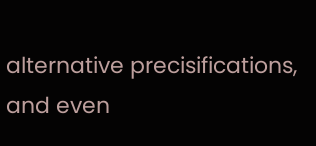alternative precisifications, and even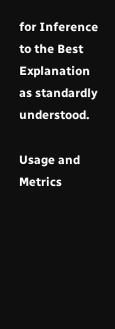for Inference to the Best Explanation as standardly understood.

Usage and Metrics